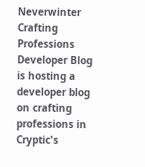Neverwinter Crafting Professions Developer Blog is hosting a developer blog on crafting professions in Cryptic's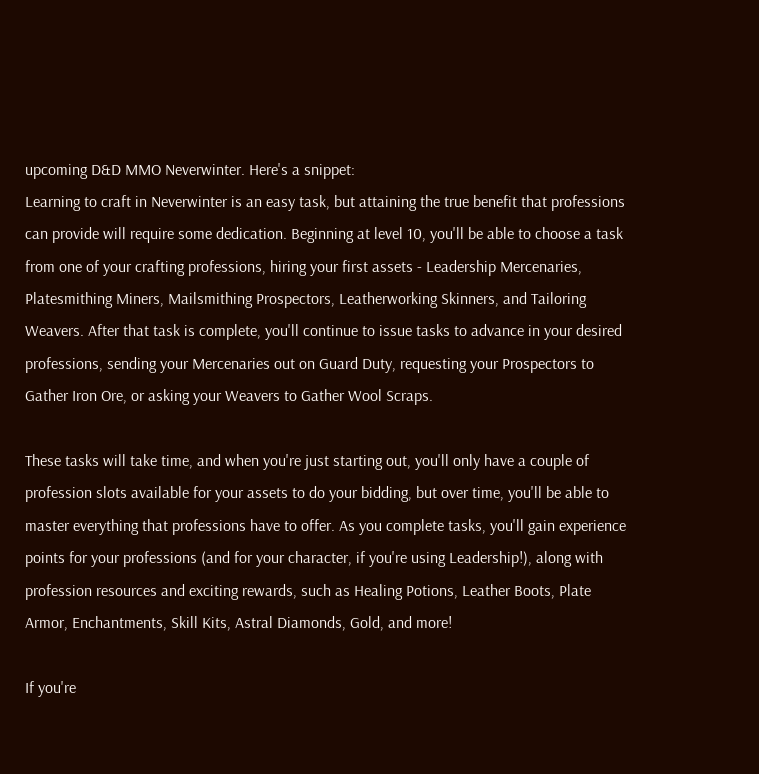upcoming D&D MMO Neverwinter. Here's a snippet:
Learning to craft in Neverwinter is an easy task, but attaining the true benefit that professions can provide will require some dedication. Beginning at level 10, you'll be able to choose a task from one of your crafting professions, hiring your first assets - Leadership Mercenaries, Platesmithing Miners, Mailsmithing Prospectors, Leatherworking Skinners, and Tailoring Weavers. After that task is complete, you'll continue to issue tasks to advance in your desired professions, sending your Mercenaries out on Guard Duty, requesting your Prospectors to Gather Iron Ore, or asking your Weavers to Gather Wool Scraps.

These tasks will take time, and when you're just starting out, you'll only have a couple of profession slots available for your assets to do your bidding, but over time, you'll be able to master everything that professions have to offer. As you complete tasks, you'll gain experience points for your professions (and for your character, if you're using Leadership!), along with profession resources and exciting rewards, such as Healing Potions, Leather Boots, Plate Armor, Enchantments, Skill Kits, Astral Diamonds, Gold, and more!

If you're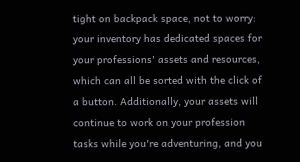tight on backpack space, not to worry: your inventory has dedicated spaces for your professions' assets and resources, which can all be sorted with the click of a button. Additionally, your assets will continue to work on your profession tasks while you're adventuring, and you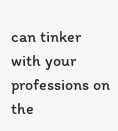can tinker with your professions on the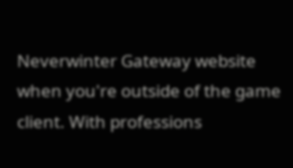Neverwinter Gateway website when you're outside of the game client. With professions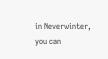in Neverwinter, you can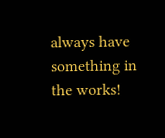always have something in the works!